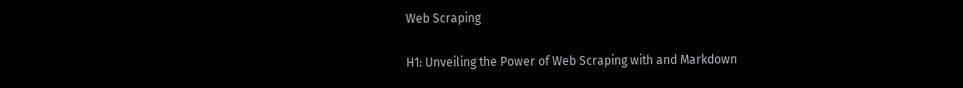Web Scraping

H1: Unveiling the Power of Web Scraping with and Markdown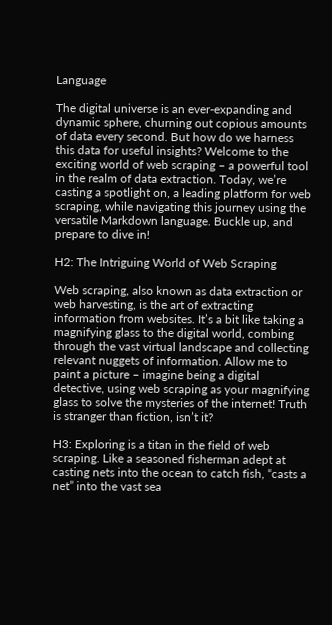Language

The digital universe is an ever-expanding and dynamic sphere, churning out copious amounts of data every second. But how do we harness this data for useful insights? Welcome to the exciting world of web scraping – a powerful tool in the realm of data extraction. Today, we’re casting a spotlight on, a leading platform for web scraping, while navigating this journey using the versatile Markdown language. Buckle up, and prepare to dive in!

H2: The Intriguing World of Web Scraping

Web scraping, also known as data extraction or web harvesting, is the art of extracting information from websites. It’s a bit like taking a magnifying glass to the digital world, combing through the vast virtual landscape and collecting relevant nuggets of information. Allow me to paint a picture – imagine being a digital detective, using web scraping as your magnifying glass to solve the mysteries of the internet! Truth is stranger than fiction, isn’t it?

H3: Exploring is a titan in the field of web scraping. Like a seasoned fisherman adept at casting nets into the ocean to catch fish, “casts a net” into the vast sea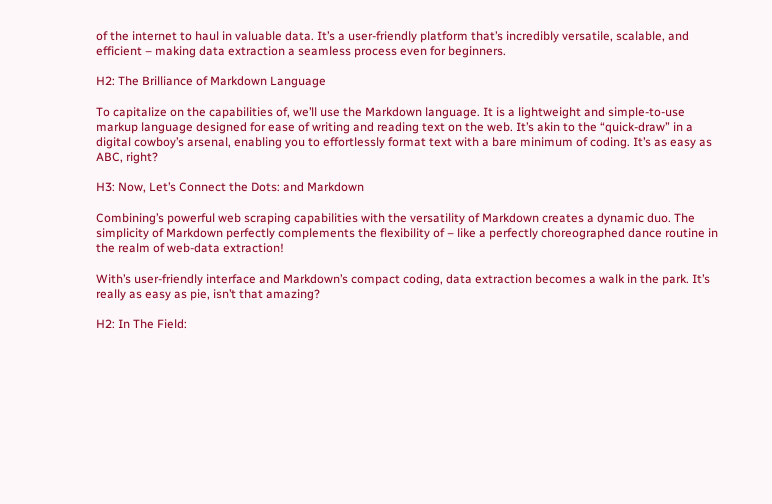of the internet to haul in valuable data. It’s a user-friendly platform that’s incredibly versatile, scalable, and efficient – making data extraction a seamless process even for beginners.

H2: The Brilliance of Markdown Language

To capitalize on the capabilities of, we’ll use the Markdown language. It is a lightweight and simple-to-use markup language designed for ease of writing and reading text on the web. It’s akin to the “quick-draw” in a digital cowboy’s arsenal, enabling you to effortlessly format text with a bare minimum of coding. It’s as easy as ABC, right?

H3: Now, Let’s Connect the Dots: and Markdown

Combining’s powerful web scraping capabilities with the versatility of Markdown creates a dynamic duo. The simplicity of Markdown perfectly complements the flexibility of – like a perfectly choreographed dance routine in the realm of web-data extraction!

With’s user-friendly interface and Markdown’s compact coding, data extraction becomes a walk in the park. It’s really as easy as pie, isn’t that amazing?

H2: In The Field: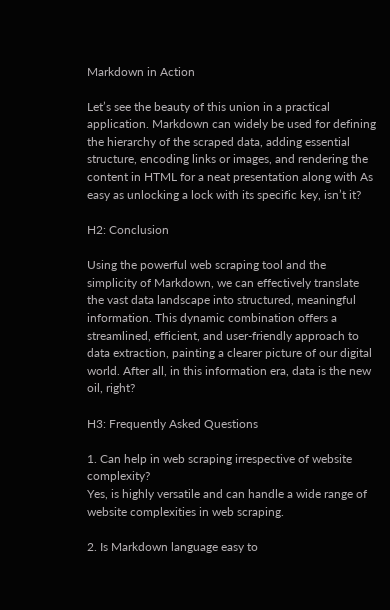Markdown in Action

Let’s see the beauty of this union in a practical application. Markdown can widely be used for defining the hierarchy of the scraped data, adding essential structure, encoding links or images, and rendering the content in HTML for a neat presentation along with As easy as unlocking a lock with its specific key, isn’t it?

H2: Conclusion

Using the powerful web scraping tool and the simplicity of Markdown, we can effectively translate the vast data landscape into structured, meaningful information. This dynamic combination offers a streamlined, efficient, and user-friendly approach to data extraction, painting a clearer picture of our digital world. After all, in this information era, data is the new oil, right?

H3: Frequently Asked Questions

1. Can help in web scraping irrespective of website complexity?
Yes, is highly versatile and can handle a wide range of website complexities in web scraping.

2. Is Markdown language easy to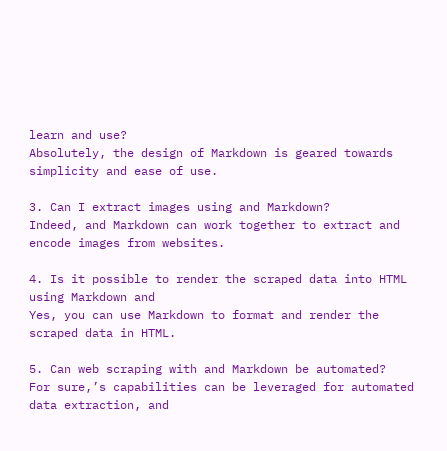learn and use?
Absolutely, the design of Markdown is geared towards simplicity and ease of use.

3. Can I extract images using and Markdown?
Indeed, and Markdown can work together to extract and encode images from websites.

4. Is it possible to render the scraped data into HTML using Markdown and
Yes, you can use Markdown to format and render the scraped data in HTML.

5. Can web scraping with and Markdown be automated?
For sure,’s capabilities can be leveraged for automated data extraction, and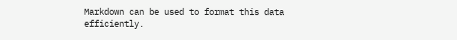Markdown can be used to format this data efficiently.